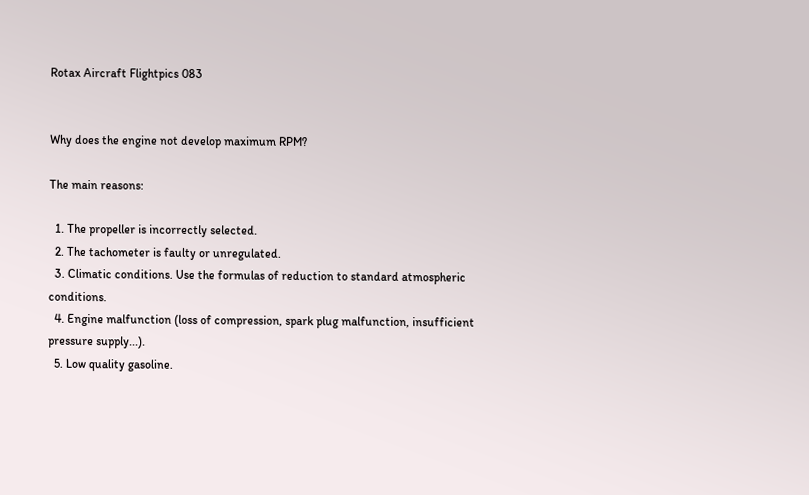Rotax Aircraft Flightpics 083


Why does the engine not develop maximum RPM?

The main reasons:

  1. The propeller is incorrectly selected.
  2. The tachometer is faulty or unregulated.
  3. Climatic conditions. Use the formulas of reduction to standard atmospheric conditions.
  4. Engine malfunction (loss of compression, spark plug malfunction, insufficient pressure supply...).
  5. Low quality gasoline.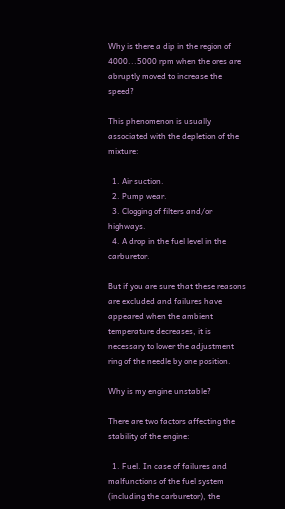Why is there a dip in the region of 4000...5000 rpm when the ores are abruptly moved to increase the speed?

This phenomenon is usually associated with the depletion of the mixture:

  1. Air suction.
  2. Pump wear.
  3. Clogging of filters and/or highways.
  4. A drop in the fuel level in the carburetor.

But if you are sure that these reasons are excluded and failures have appeared when the ambient temperature decreases, it is necessary to lower the adjustment ring of the needle by one position.

Why is my engine unstable?

There are two factors affecting the stability of the engine:

  1. Fuel. In case of failures and malfunctions of the fuel system (including the carburetor), the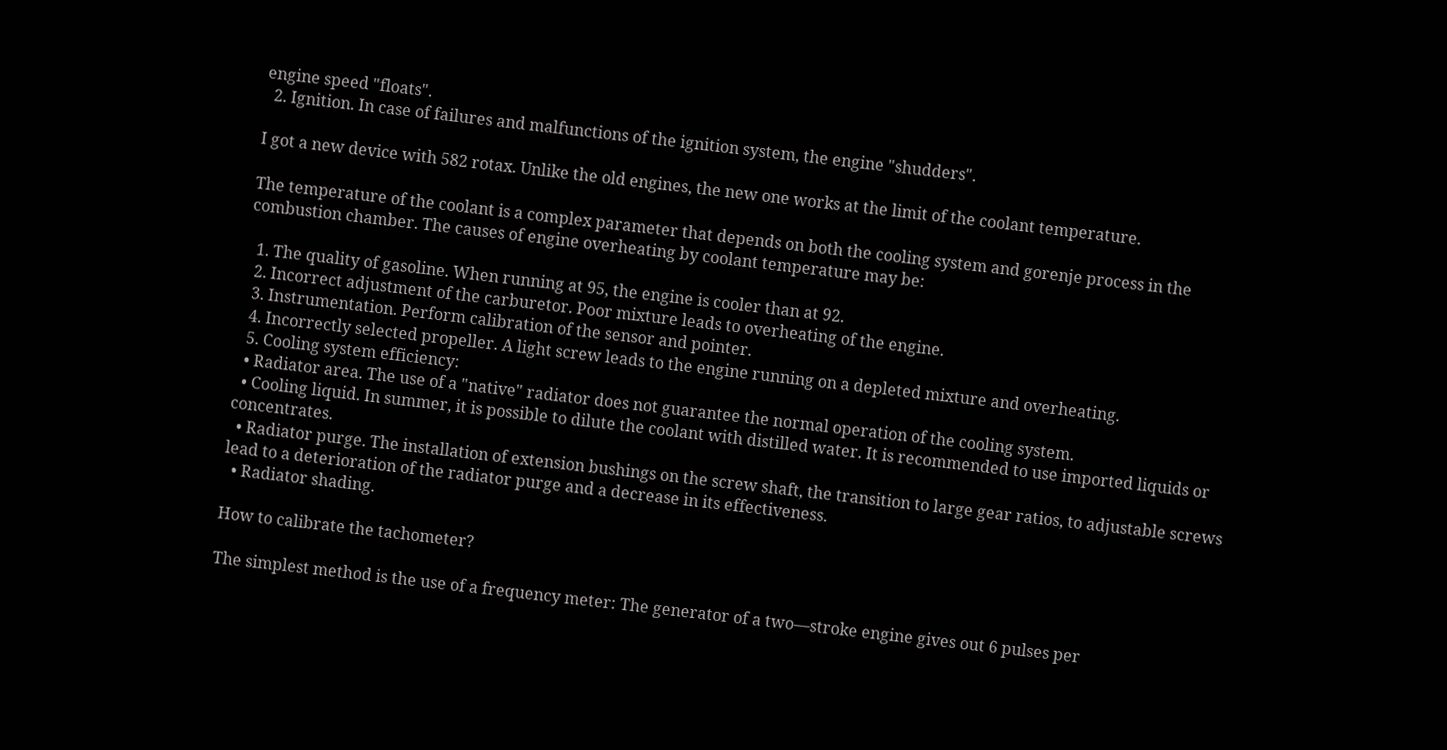engine speed "floats".
  2. Ignition. In case of failures and malfunctions of the ignition system, the engine "shudders".

I got a new device with 582 rotax. Unlike the old engines, the new one works at the limit of the coolant temperature.

The temperature of the coolant is a complex parameter that depends on both the cooling system and gorenje process in the combustion chamber. The causes of engine overheating by coolant temperature may be:

  1. The quality of gasoline. When running at 95, the engine is cooler than at 92.
  2. Incorrect adjustment of the carburetor. Poor mixture leads to overheating of the engine.
  3. Instrumentation. Perform calibration of the sensor and pointer.
  4. Incorrectly selected propeller. A light screw leads to the engine running on a depleted mixture and overheating.
  5. Cooling system efficiency:
  • Radiator area. The use of a "native" radiator does not guarantee the normal operation of the cooling system.
  • Cooling liquid. In summer, it is possible to dilute the coolant with distilled water. It is recommended to use imported liquids or concentrates.
  • Radiator purge. The installation of extension bushings on the screw shaft, the transition to large gear ratios, to adjustable screws lead to a deterioration of the radiator purge and a decrease in its effectiveness.
  • Radiator shading.

How to calibrate the tachometer?

The simplest method is the use of a frequency meter: The generator of a two—stroke engine gives out 6 pulses per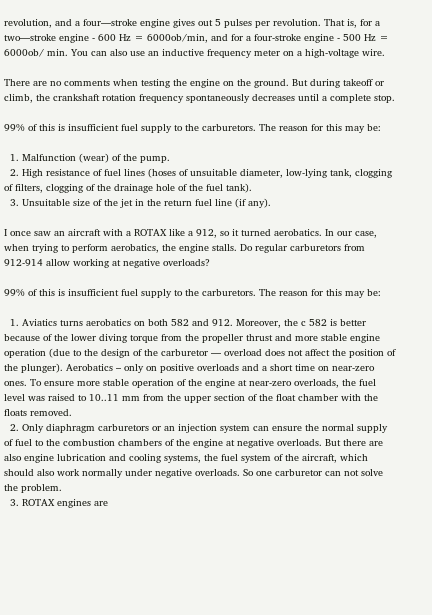revolution, and a four—stroke engine gives out 5 pulses per revolution. That is, for a two—stroke engine - 600 Hz = 6000ob/min, and for a four-stroke engine - 500 Hz = 6000ob/ min. You can also use an inductive frequency meter on a high-voltage wire.

There are no comments when testing the engine on the ground. But during takeoff or climb, the crankshaft rotation frequency spontaneously decreases until a complete stop.

99% of this is insufficient fuel supply to the carburetors. The reason for this may be:

  1. Malfunction (wear) of the pump.
  2. High resistance of fuel lines (hoses of unsuitable diameter, low-lying tank, clogging of filters, clogging of the drainage hole of the fuel tank).
  3. Unsuitable size of the jet in the return fuel line (if any).

I once saw an aircraft with a ROTAX like a 912, so it turned aerobatics. In our case, when trying to perform aerobatics, the engine stalls. Do regular carburetors from 912-914 allow working at negative overloads?

99% of this is insufficient fuel supply to the carburetors. The reason for this may be:

  1. Aviatics turns aerobatics on both 582 and 912. Moreover, the c 582 is better because of the lower diving torque from the propeller thrust and more stable engine operation (due to the design of the carburetor — overload does not affect the position of the plunger). Aerobatics – only on positive overloads and a short time on near-zero ones. To ensure more stable operation of the engine at near-zero overloads, the fuel level was raised to 10..11 mm from the upper section of the float chamber with the floats removed.
  2. Only diaphragm carburetors or an injection system can ensure the normal supply of fuel to the combustion chambers of the engine at negative overloads. But there are also engine lubrication and cooling systems, the fuel system of the aircraft, which should also work normally under negative overloads. So one carburetor can not solve the problem.
  3. ROTAX engines are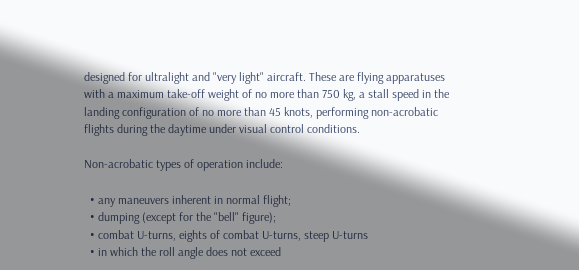designed for ultralight and "very light" aircraft. These are flying apparatuses with a maximum take-off weight of no more than 750 kg, a stall speed in the landing configuration of no more than 45 knots, performing non-acrobatic flights during the daytime under visual control conditions.

Non-acrobatic types of operation include:

  • any maneuvers inherent in normal flight;
  • dumping (except for the "bell" figure);
  • combat U-turns, eights of combat U-turns, steep U-turns
  • in which the roll angle does not exceed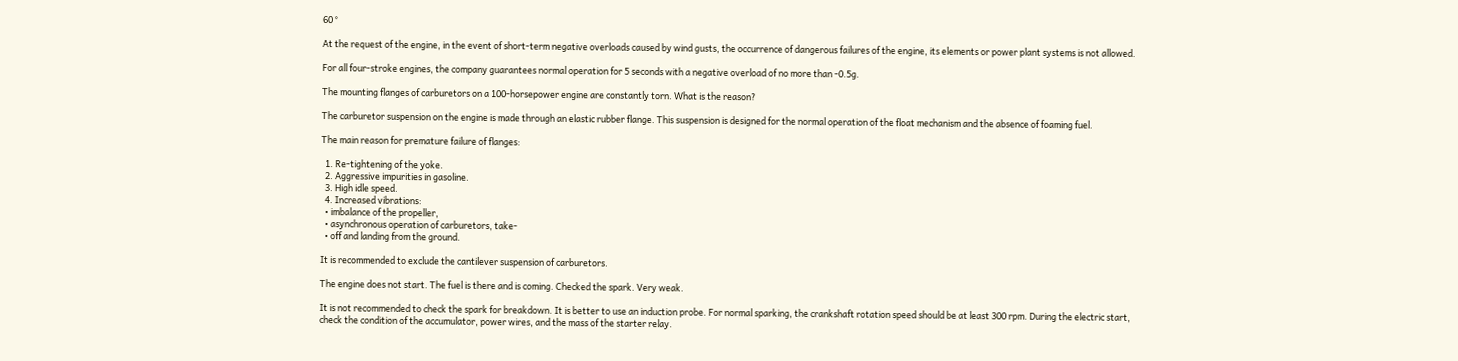60 °

At the request of the engine, in the event of short-term negative overloads caused by wind gusts, the occurrence of dangerous failures of the engine, its elements or power plant systems is not allowed.

For all four-stroke engines, the company guarantees normal operation for 5 seconds with a negative overload of no more than -0.5g.

The mounting flanges of carburetors on a 100-horsepower engine are constantly torn. What is the reason?

The carburetor suspension on the engine is made through an elastic rubber flange. This suspension is designed for the normal operation of the float mechanism and the absence of foaming fuel.

The main reason for premature failure of flanges:

  1. Re-tightening of the yoke.
  2. Aggressive impurities in gasoline.
  3. High idle speed.
  4. Increased vibrations:
  • imbalance of the propeller,
  • asynchronous operation of carburetors, take-
  • off and landing from the ground.

It is recommended to exclude the cantilever suspension of carburetors.

The engine does not start. The fuel is there and is coming. Checked the spark. Very weak.

It is not recommended to check the spark for breakdown. It is better to use an induction probe. For normal sparking, the crankshaft rotation speed should be at least 300 rpm. During the electric start, check the condition of the accumulator, power wires, and the mass of the starter relay.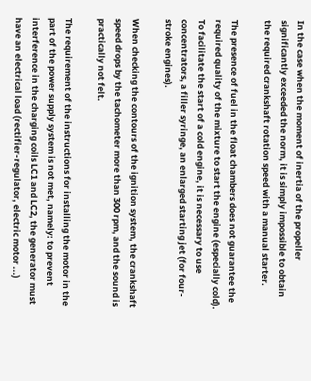In the case when the moment of inertia of the propeller significantly exceeded the norm, it is simply impossible to obtain the required crankshaft rotation speed with a manual starter.

The presence of fuel in the float chambers does not guarantee the required quality of the mixture to start the engine (especially cold). To facilitate the start of a cold engine, it is necessary to use concentrators, a filler syringe, an enlarged starting jet (for four-stroke engines).

When checking the contours of the ignition system, the crankshaft speed drops by the tachometer more than 300 rpm, and the sound is practically not felt.

The requirement of the instructions for installing the motor in the part of the power supply system is not met, namely: to prevent interference in the charging coils LC1 and LC2, the generator must have an electrical load (rectifier-regulator, electric motor ...)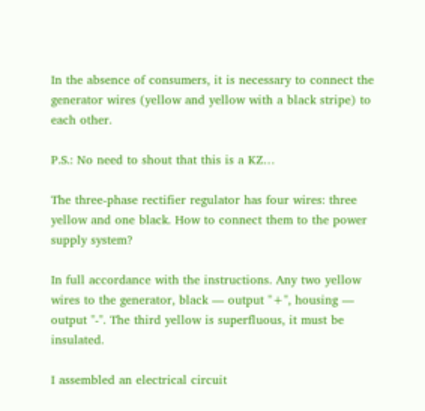In the absence of consumers, it is necessary to connect the generator wires (yellow and yellow with a black stripe) to each other.

P.S.: No need to shout that this is a KZ…

The three-phase rectifier regulator has four wires: three yellow and one black. How to connect them to the power supply system?

In full accordance with the instructions. Any two yellow wires to the generator, black — output "+", housing — output "-". The third yellow is superfluous, it must be insulated.

I assembled an electrical circuit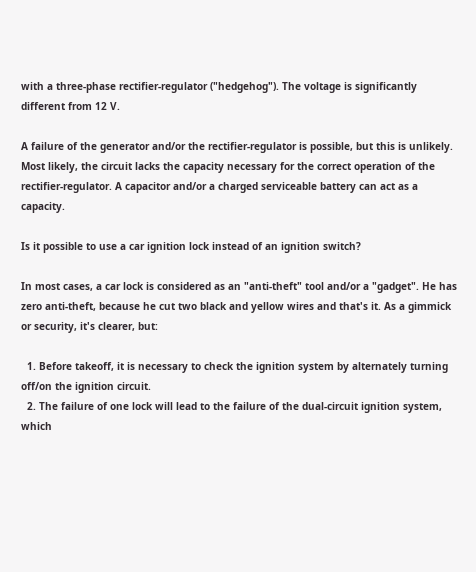with a three-phase rectifier-regulator ("hedgehog"). The voltage is significantly different from 12 V.

A failure of the generator and/or the rectifier-regulator is possible, but this is unlikely. Most likely, the circuit lacks the capacity necessary for the correct operation of the rectifier-regulator. A capacitor and/or a charged serviceable battery can act as a capacity.

Is it possible to use a car ignition lock instead of an ignition switch?

In most cases, a car lock is considered as an "anti-theft" tool and/or a "gadget". He has zero anti-theft, because he cut two black and yellow wires and that's it. As a gimmick or security, it's clearer, but:

  1. Before takeoff, it is necessary to check the ignition system by alternately turning off/on the ignition circuit.
  2. The failure of one lock will lead to the failure of the dual-circuit ignition system, which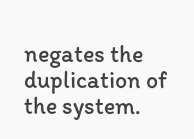negates the duplication of the system.